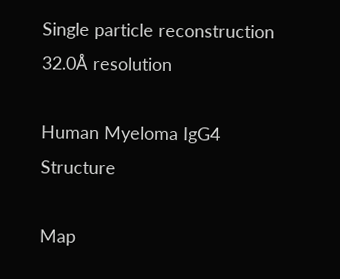Single particle reconstruction
32.0Å resolution

Human Myeloma IgG4 Structure

Map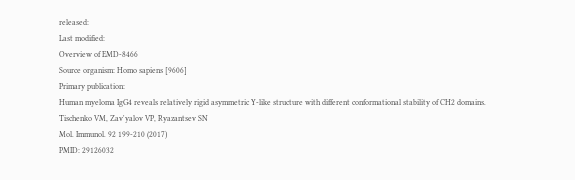released:
Last modified:
Overview of EMD-8466
Source organism: Homo sapiens [9606]
Primary publication:
Human myeloma IgG4 reveals relatively rigid asymmetric Y-like structure with different conformational stability of CH2 domains.
Tischenko VM, Zav'yalov VP, Ryazantsev SN
Mol. Immunol. 92 199-210 (2017)
PMID: 29126032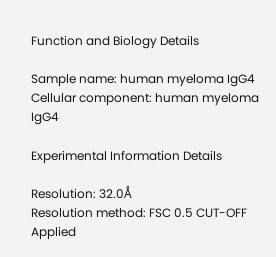Function and Biology Details

Sample name: human myeloma IgG4
Cellular component: human myeloma IgG4

Experimental Information Details

Resolution: 32.0Å
Resolution method: FSC 0.5 CUT-OFF
Applied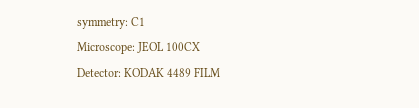symmetry: C1
Microscope: JEOL 100CX
Detector: KODAK 4489 FILM